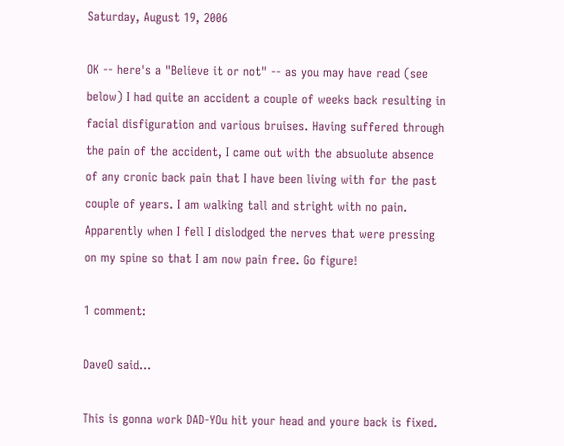Saturday, August 19, 2006

OK -- here's a "Believe it or not" -- as you may have read (see below) I had quite an accident a couple of weeks back resulting in facial disfiguration and various bruises. Having suffered through the pain of the accident, I came out with the absuolute absence of any cronic back pain that I have been living with for the past couple of years. I am walking tall and stright with no pain. Apparently when I fell I dislodged the nerves that were pressing on my spine so that I am now pain free. Go figure!

1 comment:

DaveO said...

This is gonna work DAD-YOu hit your head and youre back is fixed.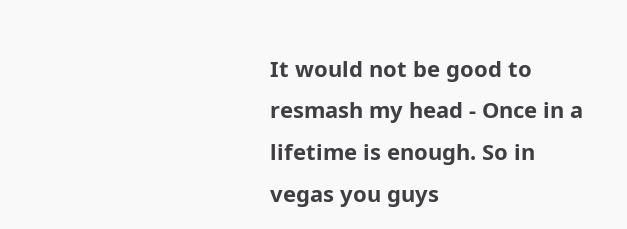It would not be good to resmash my head - Once in a lifetime is enough. So in vegas you guys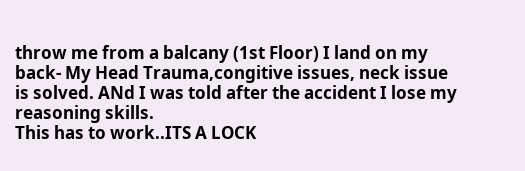throw me from a balcany (1st Floor) I land on my back- My Head Trauma,congitive issues, neck issue is solved. ANd I was told after the accident I lose my reasoning skills.
This has to work..ITS A LOCK